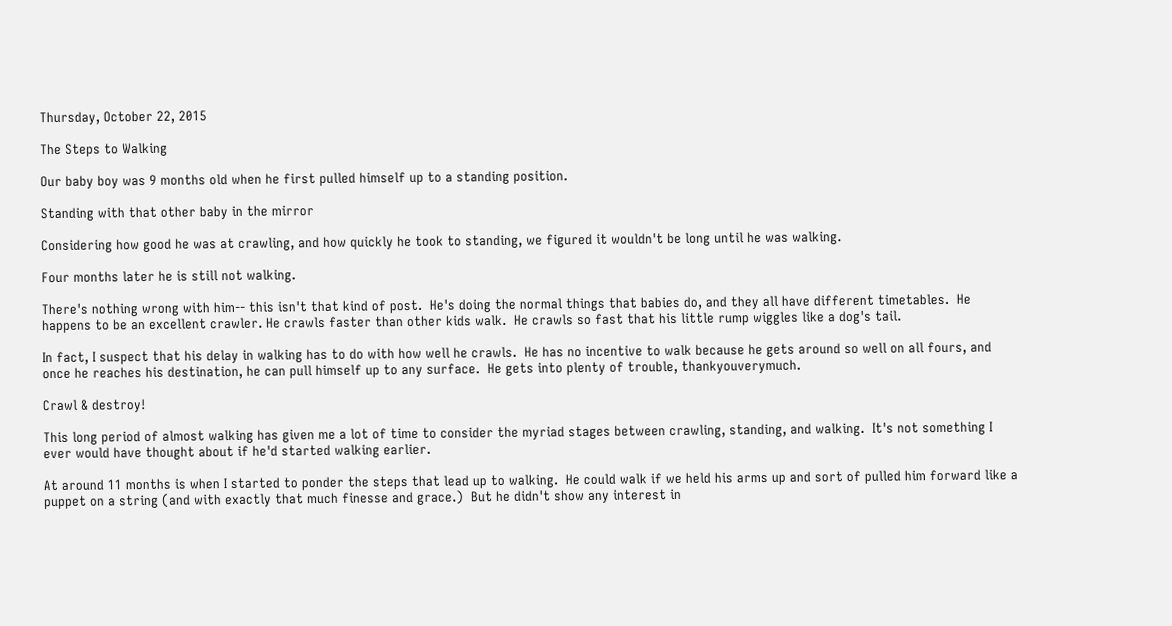Thursday, October 22, 2015

The Steps to Walking

Our baby boy was 9 months old when he first pulled himself up to a standing position.

Standing with that other baby in the mirror

Considering how good he was at crawling, and how quickly he took to standing, we figured it wouldn't be long until he was walking.

Four months later he is still not walking.

There's nothing wrong with him-- this isn't that kind of post.  He's doing the normal things that babies do, and they all have different timetables.  He happens to be an excellent crawler. He crawls faster than other kids walk.  He crawls so fast that his little rump wiggles like a dog's tail.

In fact, I suspect that his delay in walking has to do with how well he crawls.  He has no incentive to walk because he gets around so well on all fours, and once he reaches his destination, he can pull himself up to any surface.  He gets into plenty of trouble, thankyouverymuch.

Crawl & destroy!

This long period of almost walking has given me a lot of time to consider the myriad stages between crawling, standing, and walking.  It's not something I ever would have thought about if he'd started walking earlier.

At around 11 months is when I started to ponder the steps that lead up to walking.  He could walk if we held his arms up and sort of pulled him forward like a puppet on a string (and with exactly that much finesse and grace.)  But he didn't show any interest in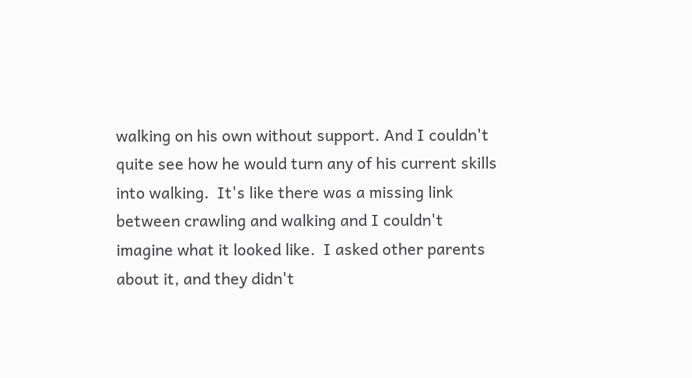walking on his own without support. And I couldn't quite see how he would turn any of his current skills into walking.  It's like there was a missing link between crawling and walking and I couldn't imagine what it looked like.  I asked other parents about it, and they didn't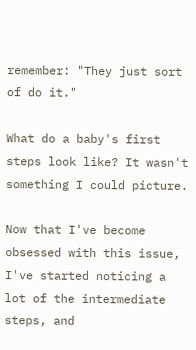remember: "They just sort of do it."

What do a baby's first steps look like? It wasn't something I could picture.

Now that I've become obsessed with this issue, I've started noticing a lot of the intermediate steps, and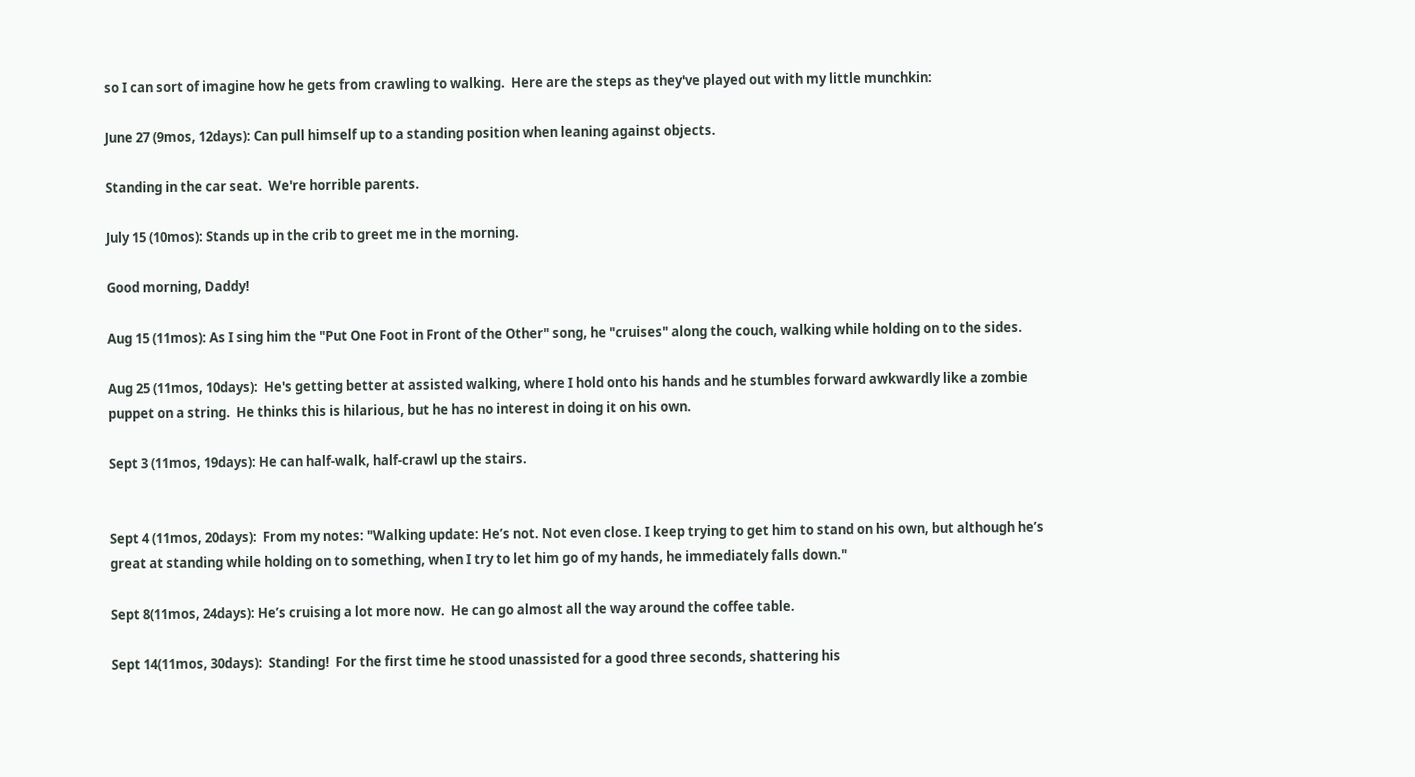so I can sort of imagine how he gets from crawling to walking.  Here are the steps as they've played out with my little munchkin:

June 27 (9mos, 12days): Can pull himself up to a standing position when leaning against objects.

Standing in the car seat.  We're horrible parents.

July 15 (10mos): Stands up in the crib to greet me in the morning.

Good morning, Daddy!

Aug 15 (11mos): As I sing him the "Put One Foot in Front of the Other" song, he "cruises" along the couch, walking while holding on to the sides.

Aug 25 (11mos, 10days):  He's getting better at assisted walking, where I hold onto his hands and he stumbles forward awkwardly like a zombie puppet on a string.  He thinks this is hilarious, but he has no interest in doing it on his own.

Sept 3 (11mos, 19days): He can half-walk, half-crawl up the stairs.


Sept 4 (11mos, 20days):  From my notes: "Walking update: He’s not. Not even close. I keep trying to get him to stand on his own, but although he’s great at standing while holding on to something, when I try to let him go of my hands, he immediately falls down."

Sept 8(11mos, 24days): He’s cruising a lot more now.  He can go almost all the way around the coffee table.

Sept 14(11mos, 30days):  Standing!  For the first time he stood unassisted for a good three seconds, shattering his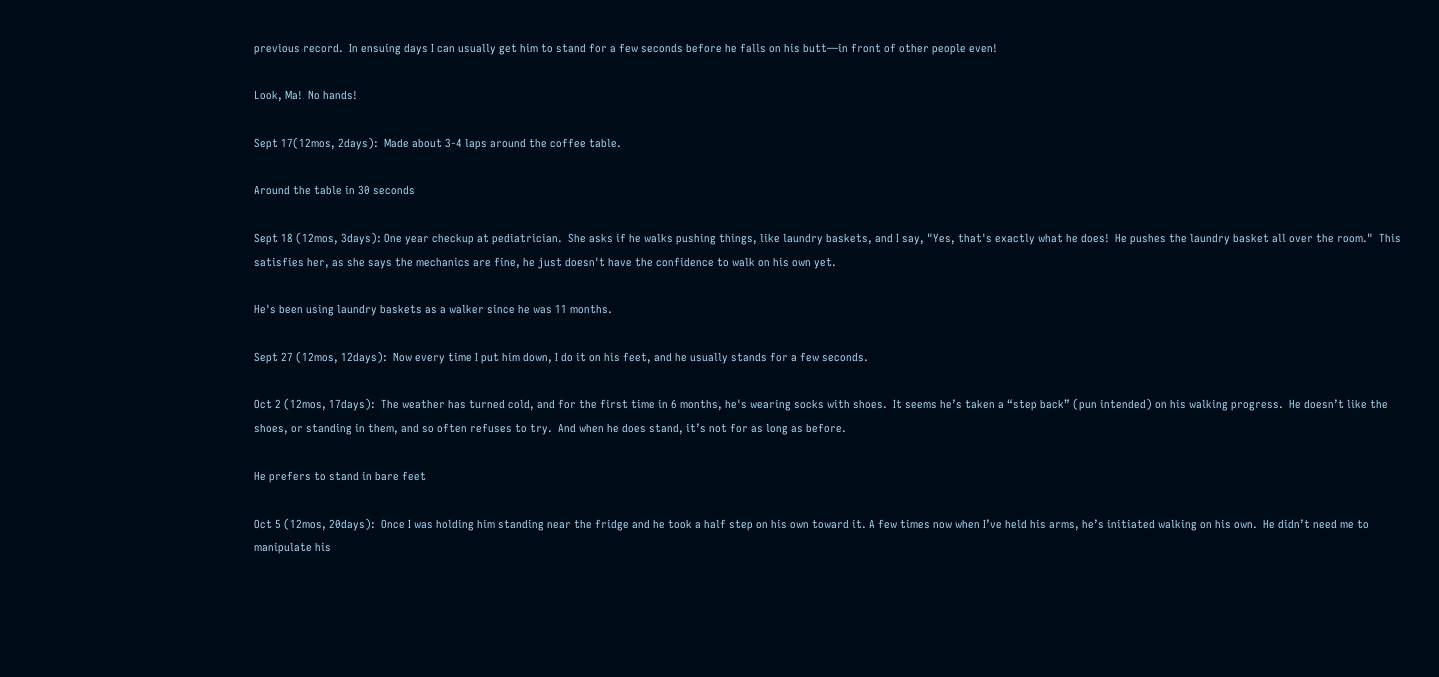previous record.  In ensuing days I can usually get him to stand for a few seconds before he falls on his butt—in front of other people even!

Look, Ma!  No hands!

Sept 17(12mos, 2days):  Made about 3-4 laps around the coffee table.

Around the table in 30 seconds

Sept 18 (12mos, 3days): One year checkup at pediatrician.  She asks if he walks pushing things, like laundry baskets, and I say, "Yes, that's exactly what he does!  He pushes the laundry basket all over the room."  This satisfies her, as she says the mechanics are fine, he just doesn't have the confidence to walk on his own yet.

He's been using laundry baskets as a walker since he was 11 months.

Sept 27 (12mos, 12days):  Now every time I put him down, I do it on his feet, and he usually stands for a few seconds.

Oct 2 (12mos, 17days):  The weather has turned cold, and for the first time in 6 months, he's wearing socks with shoes.  It seems he’s taken a “step back” (pun intended) on his walking progress.  He doesn’t like the shoes, or standing in them, and so often refuses to try.  And when he does stand, it’s not for as long as before.

He prefers to stand in bare feet

Oct 5 (12mos, 20days):  Once I was holding him standing near the fridge and he took a half step on his own toward it. A few times now when I’ve held his arms, he’s initiated walking on his own.  He didn’t need me to manipulate his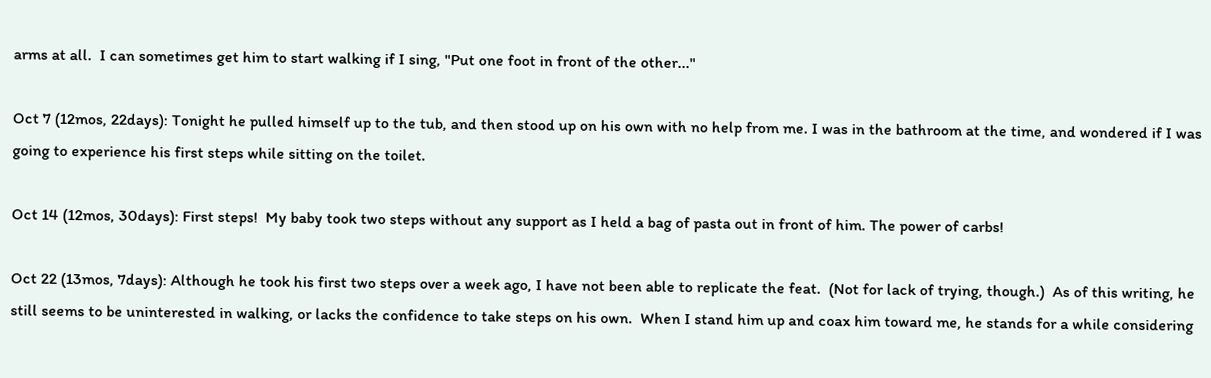arms at all.  I can sometimes get him to start walking if I sing, "Put one foot in front of the other..."

Oct 7 (12mos, 22days): Tonight he pulled himself up to the tub, and then stood up on his own with no help from me. I was in the bathroom at the time, and wondered if I was going to experience his first steps while sitting on the toilet.

Oct 14 (12mos, 30days): First steps!  My baby took two steps without any support as I held a bag of pasta out in front of him. The power of carbs!

Oct 22 (13mos, 7days): Although he took his first two steps over a week ago, I have not been able to replicate the feat.  (Not for lack of trying, though.)  As of this writing, he still seems to be uninterested in walking, or lacks the confidence to take steps on his own.  When I stand him up and coax him toward me, he stands for a while considering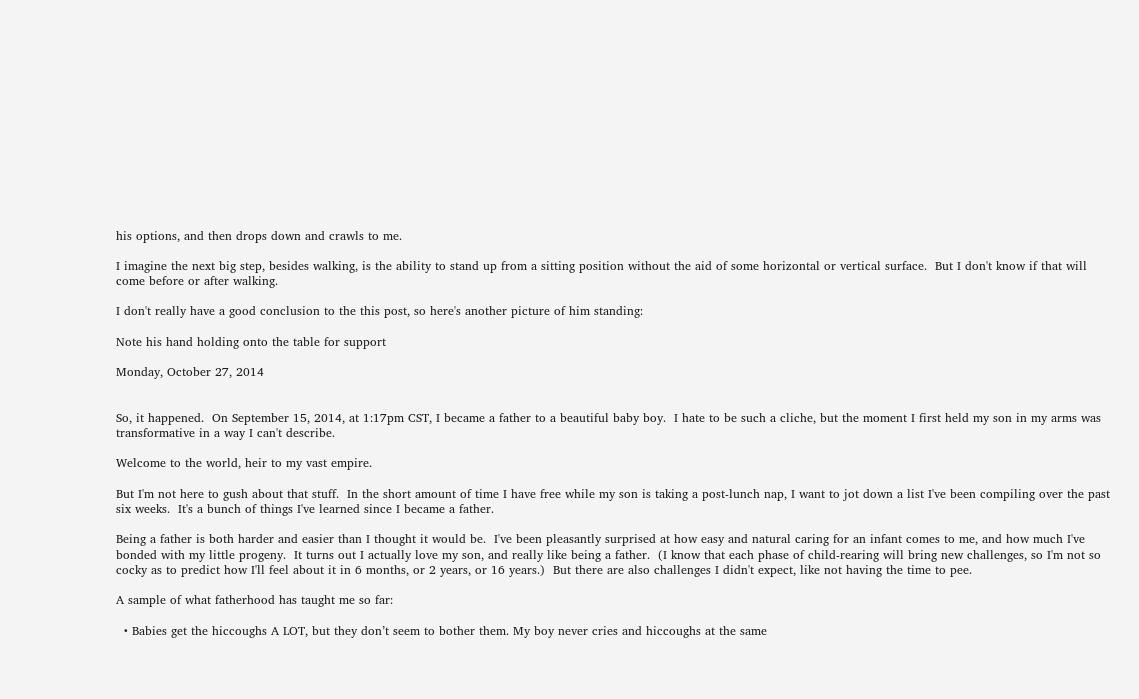his options, and then drops down and crawls to me.

I imagine the next big step, besides walking, is the ability to stand up from a sitting position without the aid of some horizontal or vertical surface.  But I don't know if that will come before or after walking.

I don't really have a good conclusion to the this post, so here's another picture of him standing:

Note his hand holding onto the table for support

Monday, October 27, 2014


So, it happened.  On September 15, 2014, at 1:17pm CST, I became a father to a beautiful baby boy.  I hate to be such a cliche, but the moment I first held my son in my arms was transformative in a way I can't describe.

Welcome to the world, heir to my vast empire.

But I'm not here to gush about that stuff.  In the short amount of time I have free while my son is taking a post-lunch nap, I want to jot down a list I've been compiling over the past six weeks.  It's a bunch of things I've learned since I became a father.

Being a father is both harder and easier than I thought it would be.  I've been pleasantly surprised at how easy and natural caring for an infant comes to me, and how much I've bonded with my little progeny.  It turns out I actually love my son, and really like being a father.  (I know that each phase of child-rearing will bring new challenges, so I'm not so cocky as to predict how I'll feel about it in 6 months, or 2 years, or 16 years.)  But there are also challenges I didn't expect, like not having the time to pee.

A sample of what fatherhood has taught me so far:

  • Babies get the hiccoughs A LOT, but they don’t seem to bother them. My boy never cries and hiccoughs at the same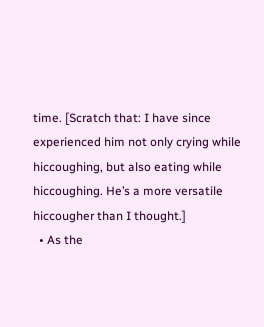time. [Scratch that: I have since experienced him not only crying while hiccoughing, but also eating while hiccoughing. He’s a more versatile hiccougher than I thought.]
  • As the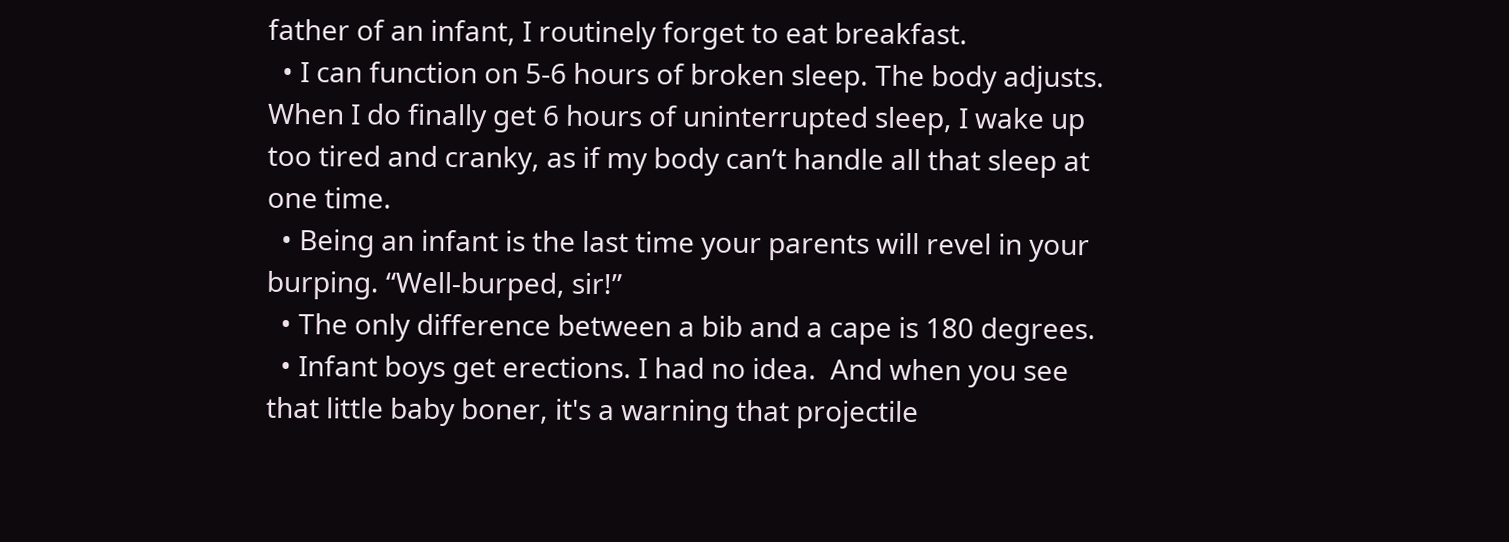father of an infant, I routinely forget to eat breakfast.
  • I can function on 5-6 hours of broken sleep. The body adjusts. When I do finally get 6 hours of uninterrupted sleep, I wake up too tired and cranky, as if my body can’t handle all that sleep at one time.
  • Being an infant is the last time your parents will revel in your burping. “Well-burped, sir!”
  • The only difference between a bib and a cape is 180 degrees.
  • Infant boys get erections. I had no idea.  And when you see that little baby boner, it's a warning that projectile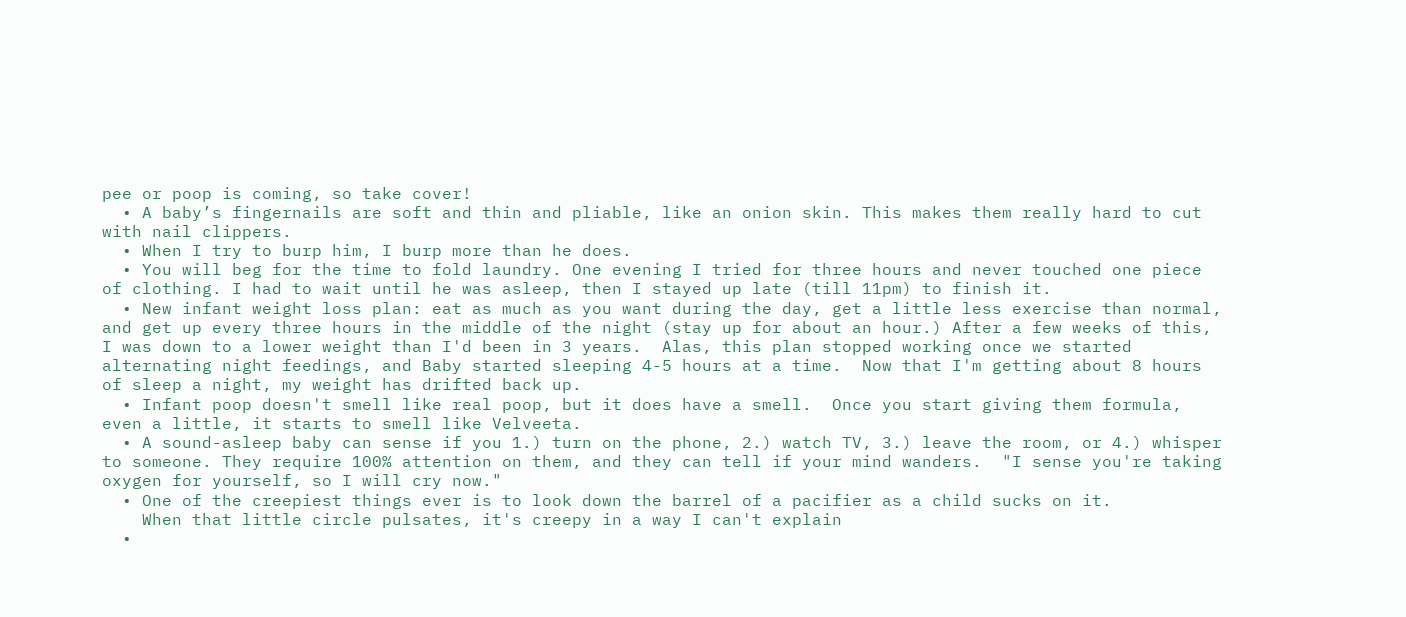pee or poop is coming, so take cover!
  • A baby’s fingernails are soft and thin and pliable, like an onion skin. This makes them really hard to cut with nail clippers.
  • When I try to burp him, I burp more than he does.
  • You will beg for the time to fold laundry. One evening I tried for three hours and never touched one piece of clothing. I had to wait until he was asleep, then I stayed up late (till 11pm) to finish it.
  • New infant weight loss plan: eat as much as you want during the day, get a little less exercise than normal, and get up every three hours in the middle of the night (stay up for about an hour.) After a few weeks of this, I was down to a lower weight than I'd been in 3 years.  Alas, this plan stopped working once we started alternating night feedings, and Baby started sleeping 4-5 hours at a time.  Now that I'm getting about 8 hours of sleep a night, my weight has drifted back up.
  • Infant poop doesn't smell like real poop, but it does have a smell.  Once you start giving them formula, even a little, it starts to smell like Velveeta.
  • A sound-asleep baby can sense if you 1.) turn on the phone, 2.) watch TV, 3.) leave the room, or 4.) whisper to someone. They require 100% attention on them, and they can tell if your mind wanders.  "I sense you're taking oxygen for yourself, so I will cry now."
  • One of the creepiest things ever is to look down the barrel of a pacifier as a child sucks on it.
    When that little circle pulsates, it's creepy in a way I can't explain
  •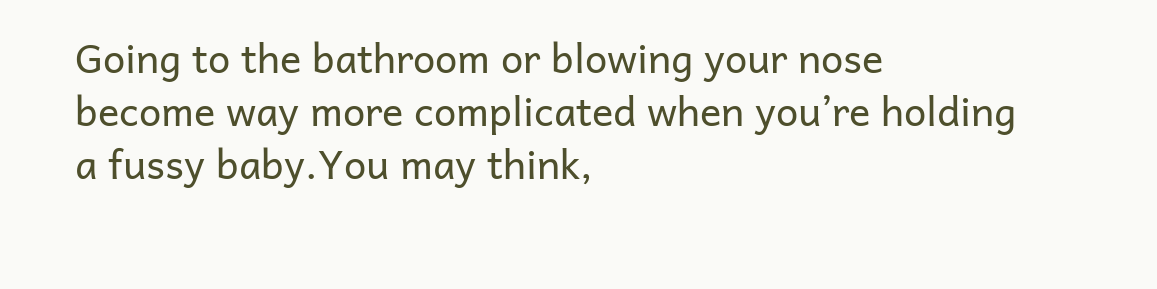Going to the bathroom or blowing your nose become way more complicated when you’re holding a fussy baby.You may think,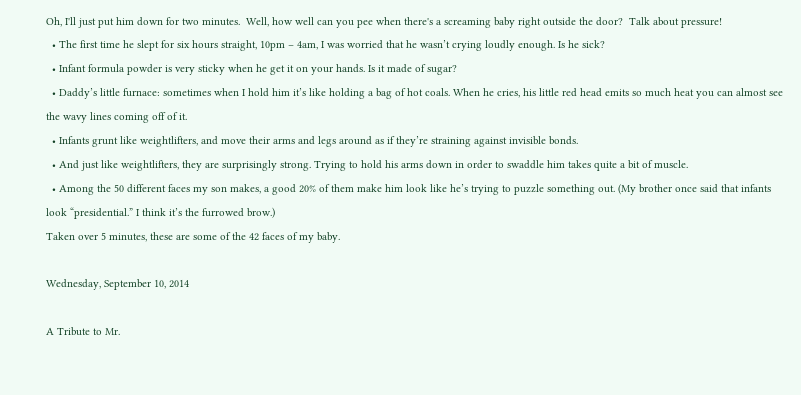Oh, I'll just put him down for two minutes.  Well, how well can you pee when there's a screaming baby right outside the door?  Talk about pressure!
  • The first time he slept for six hours straight, 10pm – 4am, I was worried that he wasn’t crying loudly enough. Is he sick?
  • Infant formula powder is very sticky when he get it on your hands. Is it made of sugar?
  • Daddy’s little furnace: sometimes when I hold him it’s like holding a bag of hot coals. When he cries, his little red head emits so much heat you can almost see the wavy lines coming off of it.
  • Infants grunt like weightlifters, and move their arms and legs around as if they’re straining against invisible bonds.
  • And just like weightlifters, they are surprisingly strong. Trying to hold his arms down in order to swaddle him takes quite a bit of muscle.
  • Among the 50 different faces my son makes, a good 20% of them make him look like he’s trying to puzzle something out. (My brother once said that infants look “presidential.” I think it’s the furrowed brow.)
Taken over 5 minutes, these are some of the 42 faces of my baby.

Wednesday, September 10, 2014

A Tribute to Mr.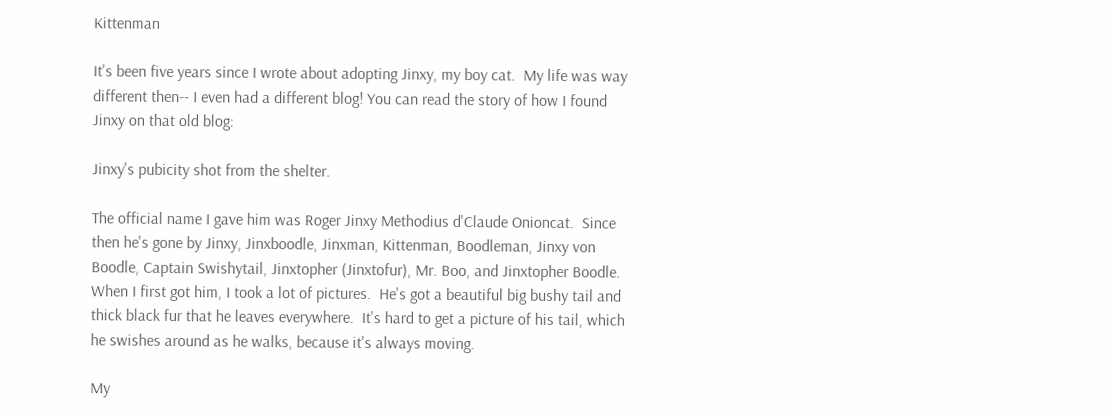Kittenman

It's been five years since I wrote about adopting Jinxy, my boy cat.  My life was way different then-- I even had a different blog! You can read the story of how I found Jinxy on that old blog:

Jinxy's pubicity shot from the shelter.

The official name I gave him was Roger Jinxy Methodius d'Claude Onioncat.  Since then he's gone by Jinxy, Jinxboodle, Jinxman, Kittenman, Boodleman, Jinxy von Boodle, Captain Swishytail, Jinxtopher (Jinxtofur), Mr. Boo, and Jinxtopher Boodle.
When I first got him, I took a lot of pictures.  He's got a beautiful big bushy tail and thick black fur that he leaves everywhere.  It's hard to get a picture of his tail, which he swishes around as he walks, because it's always moving.

My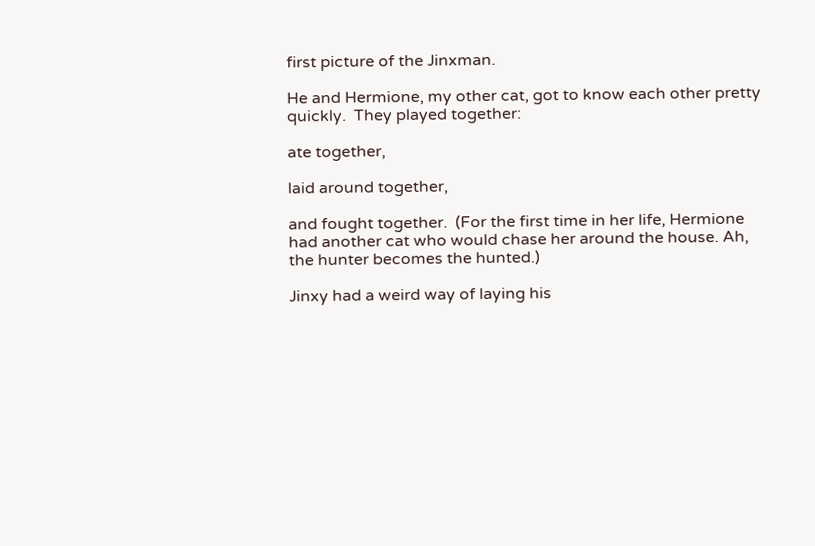first picture of the Jinxman.

He and Hermione, my other cat, got to know each other pretty quickly.  They played together:

ate together,

laid around together,

and fought together.  (For the first time in her life, Hermione had another cat who would chase her around the house. Ah, the hunter becomes the hunted.)

Jinxy had a weird way of laying his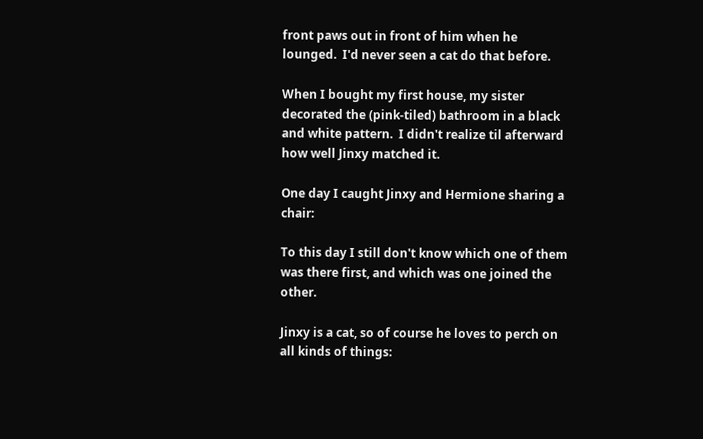front paws out in front of him when he lounged.  I'd never seen a cat do that before.

When I bought my first house, my sister decorated the (pink-tiled) bathroom in a black and white pattern.  I didn't realize til afterward how well Jinxy matched it.

One day I caught Jinxy and Hermione sharing a chair:

To this day I still don't know which one of them was there first, and which was one joined the other.

Jinxy is a cat, so of course he loves to perch on all kinds of things: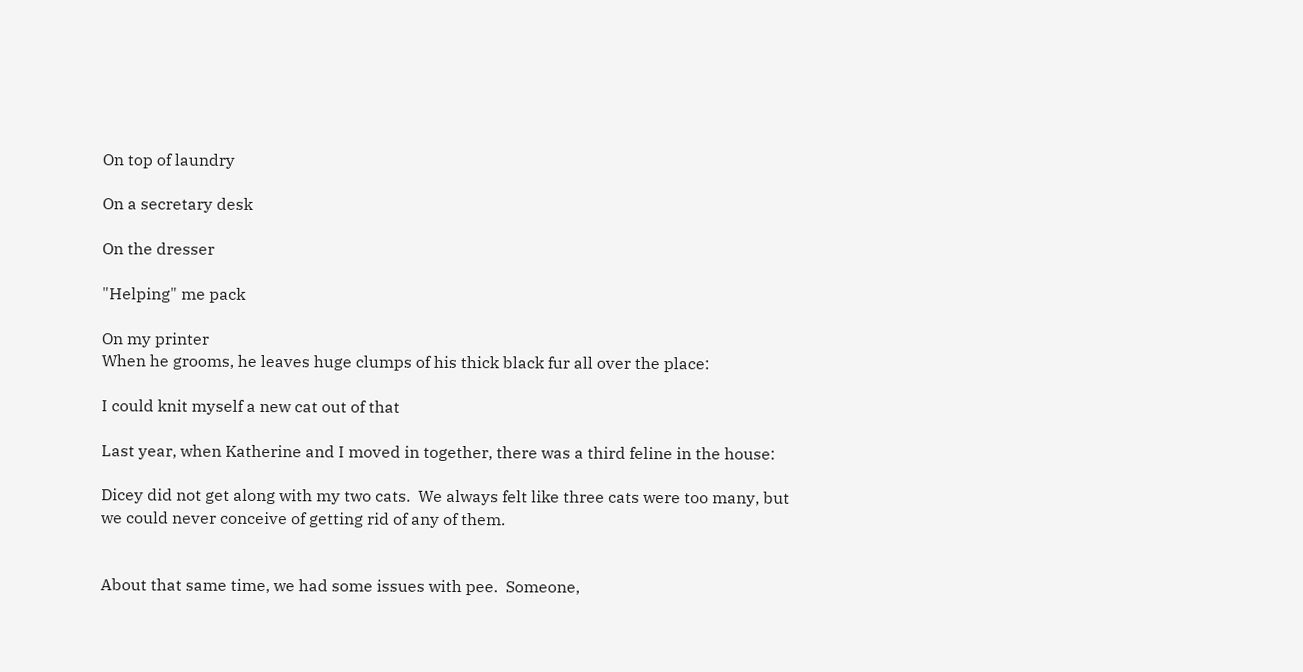On top of laundry

On a secretary desk

On the dresser

"Helping" me pack

On my printer
When he grooms, he leaves huge clumps of his thick black fur all over the place:

I could knit myself a new cat out of that

Last year, when Katherine and I moved in together, there was a third feline in the house:

Dicey did not get along with my two cats.  We always felt like three cats were too many, but we could never conceive of getting rid of any of them.


About that same time, we had some issues with pee.  Someone,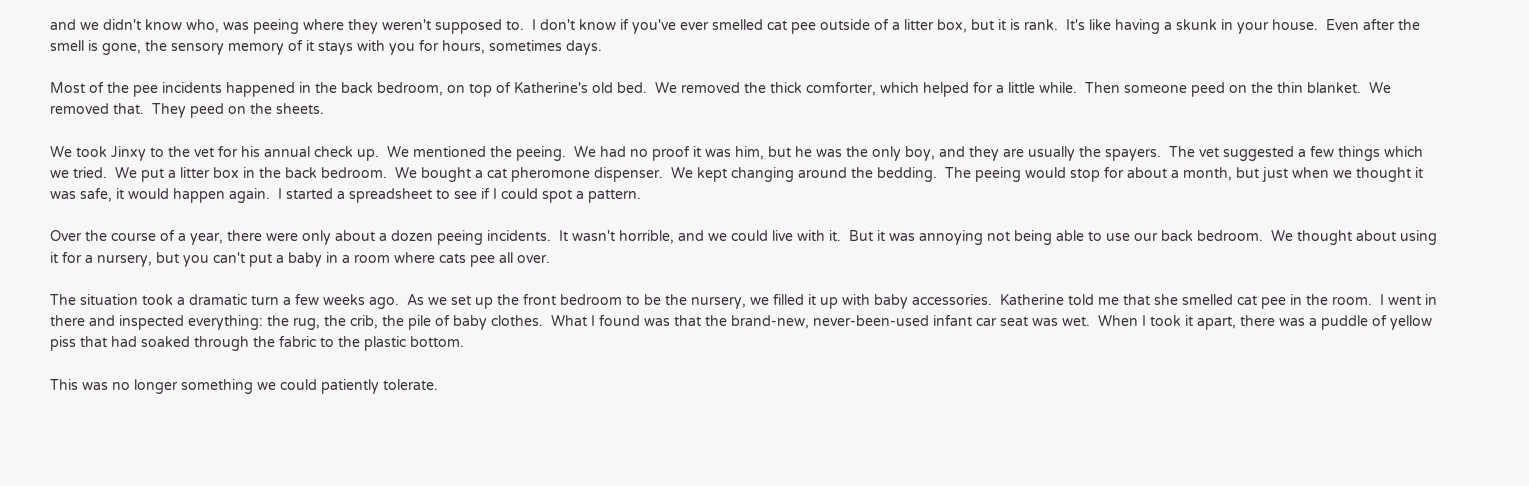and we didn't know who, was peeing where they weren't supposed to.  I don't know if you've ever smelled cat pee outside of a litter box, but it is rank.  It's like having a skunk in your house.  Even after the smell is gone, the sensory memory of it stays with you for hours, sometimes days.

Most of the pee incidents happened in the back bedroom, on top of Katherine's old bed.  We removed the thick comforter, which helped for a little while.  Then someone peed on the thin blanket.  We removed that.  They peed on the sheets.

We took Jinxy to the vet for his annual check up.  We mentioned the peeing.  We had no proof it was him, but he was the only boy, and they are usually the spayers.  The vet suggested a few things which we tried.  We put a litter box in the back bedroom.  We bought a cat pheromone dispenser.  We kept changing around the bedding.  The peeing would stop for about a month, but just when we thought it was safe, it would happen again.  I started a spreadsheet to see if I could spot a pattern.

Over the course of a year, there were only about a dozen peeing incidents.  It wasn't horrible, and we could live with it.  But it was annoying not being able to use our back bedroom.  We thought about using it for a nursery, but you can't put a baby in a room where cats pee all over.

The situation took a dramatic turn a few weeks ago.  As we set up the front bedroom to be the nursery, we filled it up with baby accessories.  Katherine told me that she smelled cat pee in the room.  I went in there and inspected everything: the rug, the crib, the pile of baby clothes.  What I found was that the brand-new, never-been-used infant car seat was wet.  When I took it apart, there was a puddle of yellow piss that had soaked through the fabric to the plastic bottom.

This was no longer something we could patiently tolerate.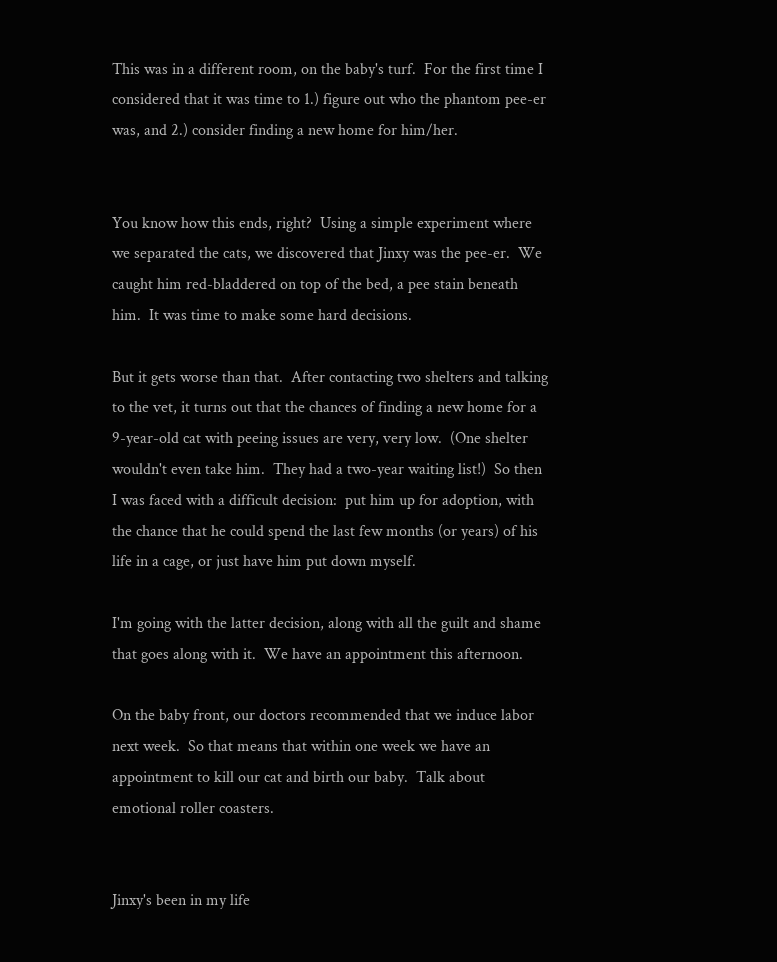This was in a different room, on the baby's turf.  For the first time I considered that it was time to 1.) figure out who the phantom pee-er was, and 2.) consider finding a new home for him/her.


You know how this ends, right?  Using a simple experiment where we separated the cats, we discovered that Jinxy was the pee-er.  We caught him red-bladdered on top of the bed, a pee stain beneath him.  It was time to make some hard decisions.

But it gets worse than that.  After contacting two shelters and talking to the vet, it turns out that the chances of finding a new home for a 9-year-old cat with peeing issues are very, very low.  (One shelter wouldn't even take him.  They had a two-year waiting list!)  So then I was faced with a difficult decision:  put him up for adoption, with the chance that he could spend the last few months (or years) of his life in a cage, or just have him put down myself.

I'm going with the latter decision, along with all the guilt and shame that goes along with it.  We have an appointment this afternoon.

On the baby front, our doctors recommended that we induce labor next week.  So that means that within one week we have an appointment to kill our cat and birth our baby.  Talk about emotional roller coasters.


Jinxy's been in my life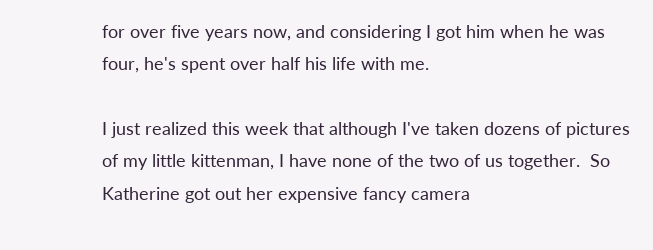for over five years now, and considering I got him when he was four, he's spent over half his life with me.

I just realized this week that although I've taken dozens of pictures of my little kittenman, I have none of the two of us together.  So Katherine got out her expensive fancy camera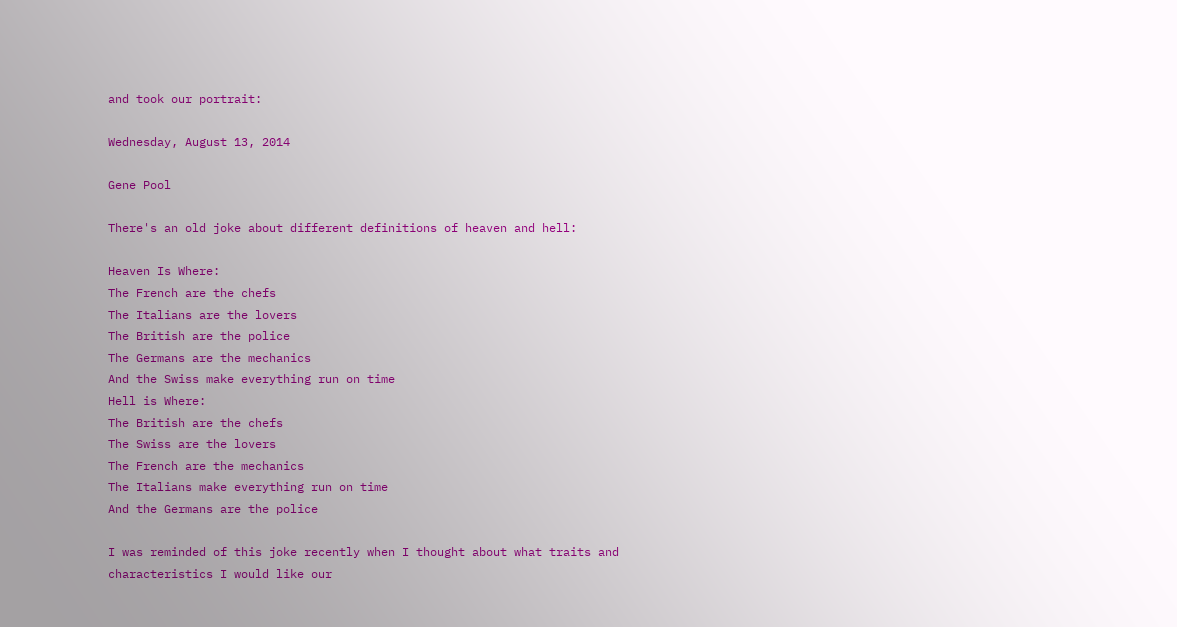and took our portrait:

Wednesday, August 13, 2014

Gene Pool

There's an old joke about different definitions of heaven and hell:

Heaven Is Where:
The French are the chefs
The Italians are the lovers
The British are the police
The Germans are the mechanics
And the Swiss make everything run on time
Hell is Where:
The British are the chefs
The Swiss are the lovers
The French are the mechanics
The Italians make everything run on time
And the Germans are the police

I was reminded of this joke recently when I thought about what traits and characteristics I would like our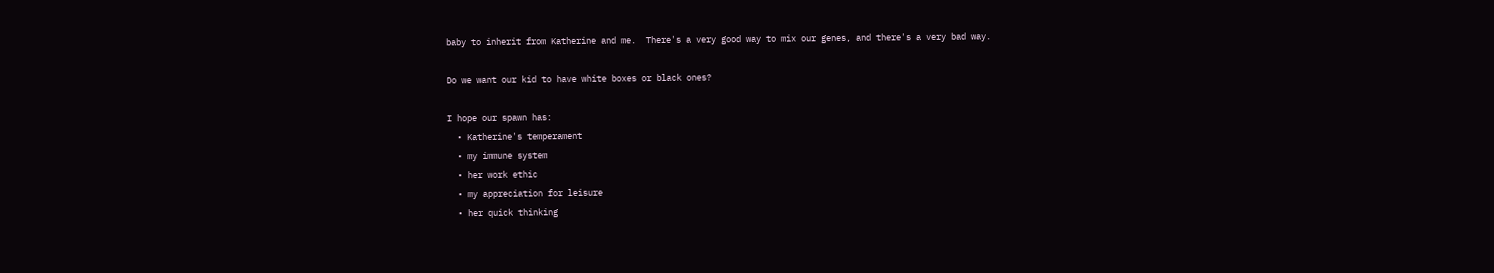baby to inherit from Katherine and me.  There's a very good way to mix our genes, and there's a very bad way.

Do we want our kid to have white boxes or black ones?

I hope our spawn has:
  • Katherine's temperament
  • my immune system
  • her work ethic
  • my appreciation for leisure
  • her quick thinking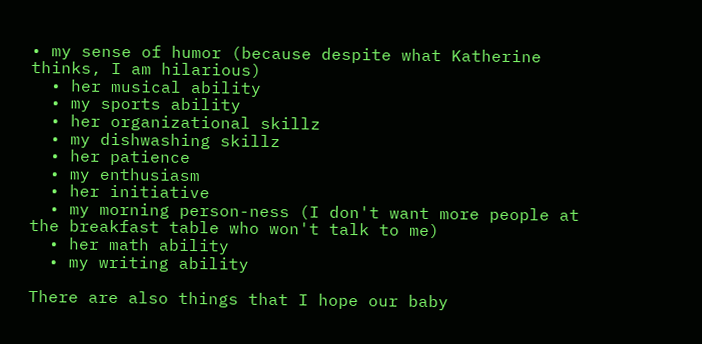• my sense of humor (because despite what Katherine thinks, I am hilarious)
  • her musical ability
  • my sports ability
  • her organizational skillz
  • my dishwashing skillz
  • her patience
  • my enthusiasm
  • her initiative
  • my morning person-ness (I don't want more people at the breakfast table who won't talk to me)
  • her math ability
  • my writing ability

There are also things that I hope our baby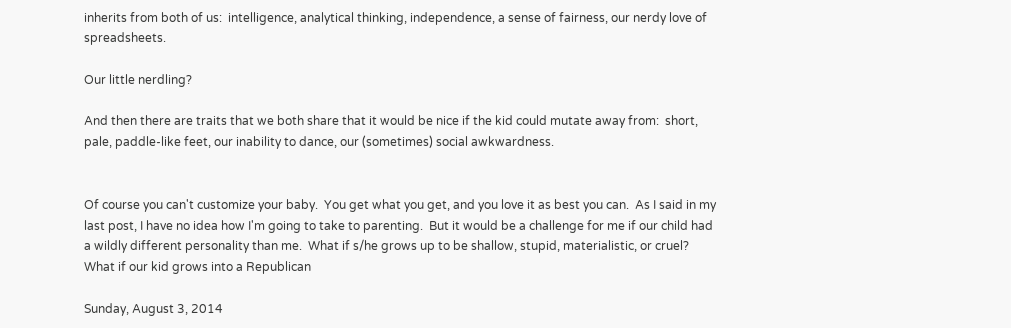inherits from both of us:  intelligence, analytical thinking, independence, a sense of fairness, our nerdy love of spreadsheets.

Our little nerdling?

And then there are traits that we both share that it would be nice if the kid could mutate away from:  short, pale, paddle-like feet, our inability to dance, our (sometimes) social awkwardness.


Of course you can't customize your baby.  You get what you get, and you love it as best you can.  As I said in my last post, I have no idea how I'm going to take to parenting.  But it would be a challenge for me if our child had a wildly different personality than me.  What if s/he grows up to be shallow, stupid, materialistic, or cruel?  What if our kid grows into a Republican

Sunday, August 3, 2014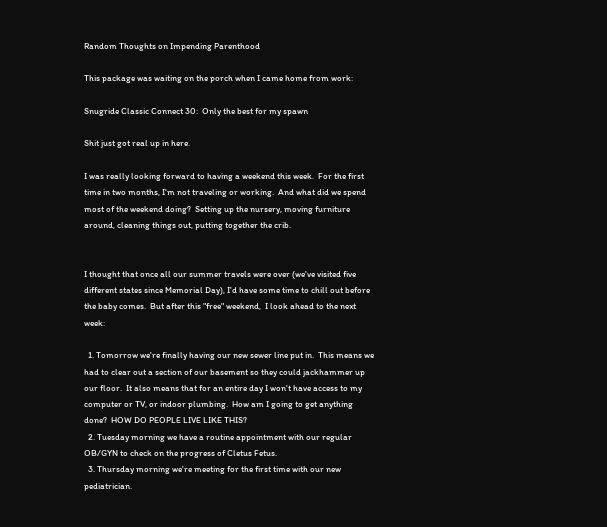Random Thoughts on Impending Parenthood

This package was waiting on the porch when I came home from work:

Snugride Classic Connect 30:  Only the best for my spawn

Shit just got real up in here.

I was really looking forward to having a weekend this week.  For the first time in two months, I'm not traveling or working.  And what did we spend most of the weekend doing?  Setting up the nursery, moving furniture around, cleaning things out, putting together the crib.


I thought that once all our summer travels were over (we've visited five different states since Memorial Day), I'd have some time to chill out before the baby comes.  But after this "free" weekend,  I look ahead to the next week:

  1. Tomorrow we're finally having our new sewer line put in.  This means we had to clear out a section of our basement so they could jackhammer up our floor.  It also means that for an entire day I won't have access to my computer or TV, or indoor plumbing.  How am I going to get anything done?  HOW DO PEOPLE LIVE LIKE THIS?
  2. Tuesday morning we have a routine appointment with our regular OB/GYN to check on the progress of Cletus Fetus.
  3. Thursday morning we're meeting for the first time with our new pediatrician.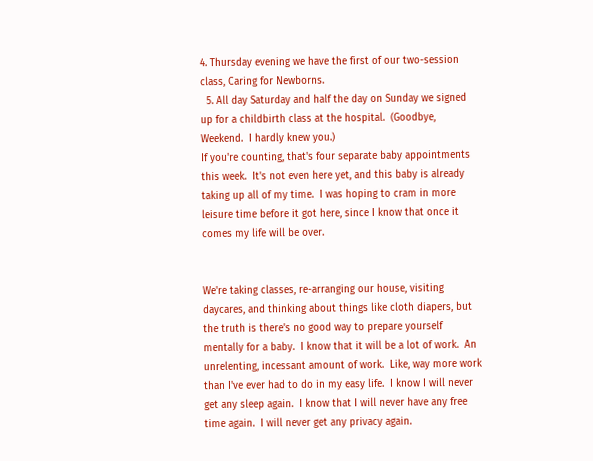4. Thursday evening we have the first of our two-session class, Caring for Newborns.
  5. All day Saturday and half the day on Sunday we signed up for a childbirth class at the hospital.  (Goodbye, Weekend.  I hardly knew you.)
If you're counting, that's four separate baby appointments this week.  It's not even here yet, and this baby is already taking up all of my time.  I was hoping to cram in more leisure time before it got here, since I know that once it comes my life will be over.


We're taking classes, re-arranging our house, visiting daycares, and thinking about things like cloth diapers, but the truth is there's no good way to prepare yourself mentally for a baby.  I know that it will be a lot of work.  An unrelenting, incessant amount of work.  Like, way more work than I've ever had to do in my easy life.  I know I will never get any sleep again.  I know that I will never have any free time again.  I will never get any privacy again.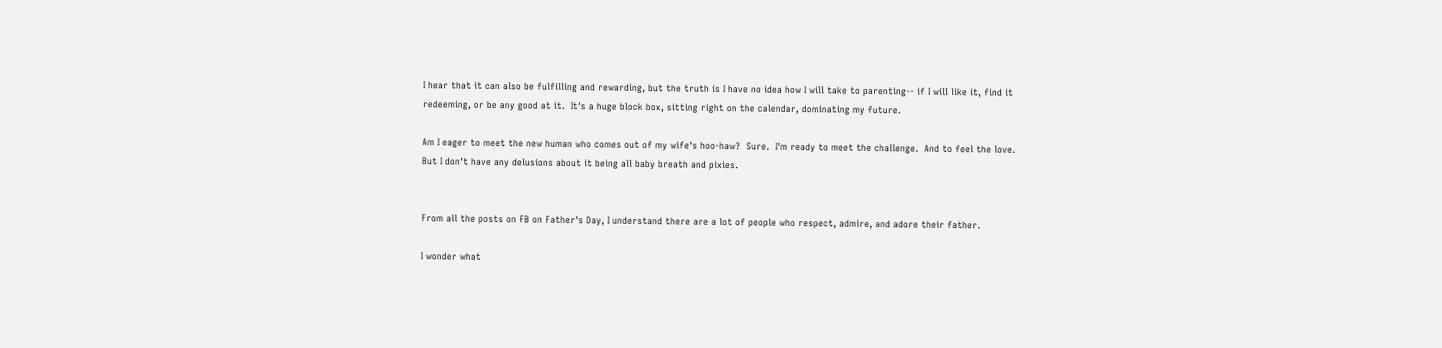I hear that it can also be fulfilling and rewarding, but the truth is I have no idea how I will take to parenting-- if I will like it, find it redeeming, or be any good at it.  It's a huge block box, sitting right on the calendar, dominating my future.

Am I eager to meet the new human who comes out of my wife's hoo-haw?  Sure.  I'm ready to meet the challenge.  And to feel the love.  But I don't have any delusions about it being all baby breath and pixies.


From all the posts on FB on Father's Day, I understand there are a lot of people who respect, admire, and adore their father.

I wonder what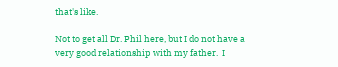that's like.

Not to get all Dr. Phil here, but I do not have a very good relationship with my father.  I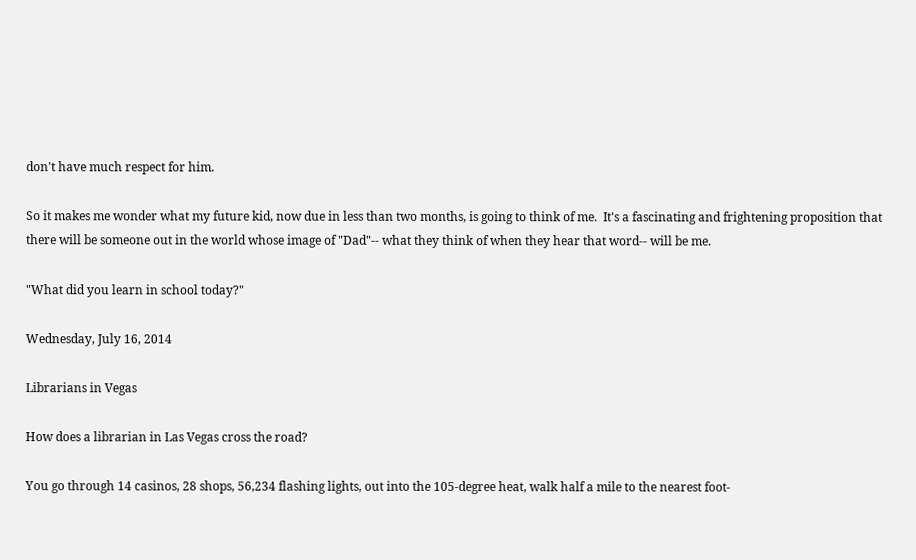don't have much respect for him.

So it makes me wonder what my future kid, now due in less than two months, is going to think of me.  It's a fascinating and frightening proposition that there will be someone out in the world whose image of "Dad"-- what they think of when they hear that word-- will be me.

"What did you learn in school today?"

Wednesday, July 16, 2014

Librarians in Vegas

How does a librarian in Las Vegas cross the road?

You go through 14 casinos, 28 shops, 56,234 flashing lights, out into the 105-degree heat, walk half a mile to the nearest foot-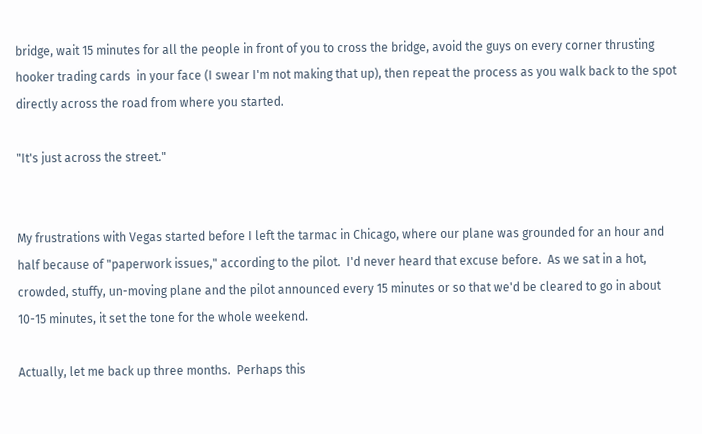bridge, wait 15 minutes for all the people in front of you to cross the bridge, avoid the guys on every corner thrusting hooker trading cards  in your face (I swear I'm not making that up), then repeat the process as you walk back to the spot directly across the road from where you started.

"It's just across the street."


My frustrations with Vegas started before I left the tarmac in Chicago, where our plane was grounded for an hour and half because of "paperwork issues," according to the pilot.  I'd never heard that excuse before.  As we sat in a hot, crowded, stuffy, un-moving plane and the pilot announced every 15 minutes or so that we'd be cleared to go in about 10-15 minutes, it set the tone for the whole weekend.

Actually, let me back up three months.  Perhaps this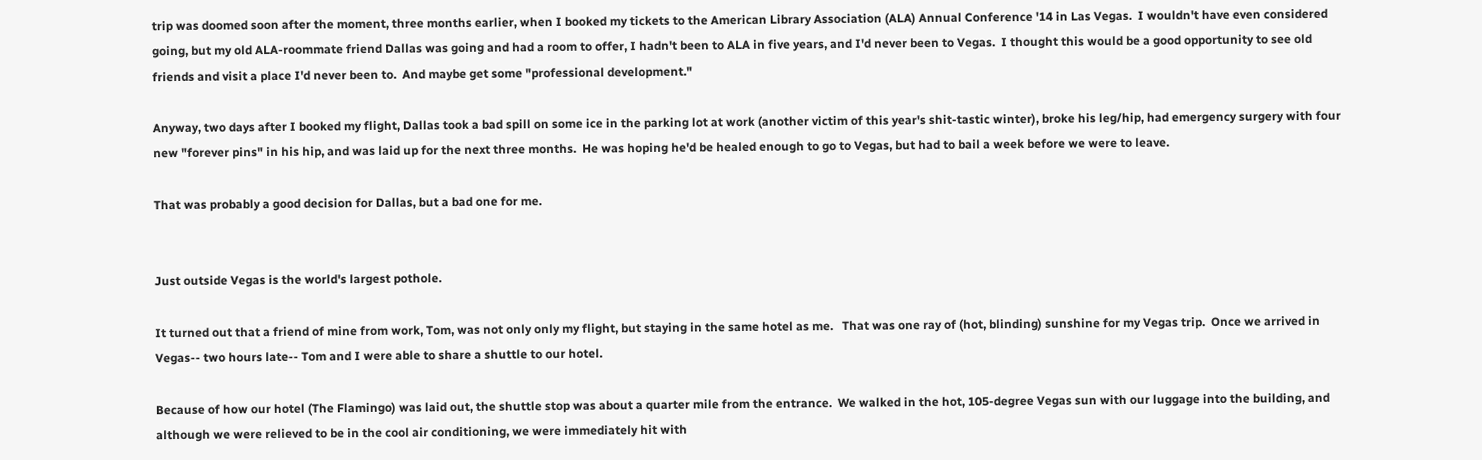trip was doomed soon after the moment, three months earlier, when I booked my tickets to the American Library Association (ALA) Annual Conference '14 in Las Vegas.  I wouldn't have even considered going, but my old ALA-roommate friend Dallas was going and had a room to offer, I hadn't been to ALA in five years, and I'd never been to Vegas.  I thought this would be a good opportunity to see old friends and visit a place I'd never been to.  And maybe get some "professional development."

Anyway, two days after I booked my flight, Dallas took a bad spill on some ice in the parking lot at work (another victim of this year's shit-tastic winter), broke his leg/hip, had emergency surgery with four new "forever pins" in his hip, and was laid up for the next three months.  He was hoping he'd be healed enough to go to Vegas, but had to bail a week before we were to leave.

That was probably a good decision for Dallas, but a bad one for me.


Just outside Vegas is the world's largest pothole.

It turned out that a friend of mine from work, Tom, was not only only my flight, but staying in the same hotel as me.   That was one ray of (hot, blinding) sunshine for my Vegas trip.  Once we arrived in Vegas-- two hours late-- Tom and I were able to share a shuttle to our hotel.

Because of how our hotel (The Flamingo) was laid out, the shuttle stop was about a quarter mile from the entrance.  We walked in the hot, 105-degree Vegas sun with our luggage into the building, and although we were relieved to be in the cool air conditioning, we were immediately hit with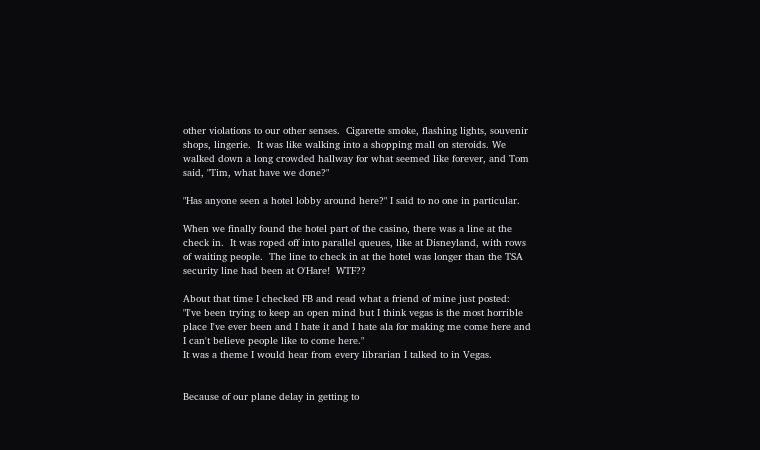other violations to our other senses.  Cigarette smoke, flashing lights, souvenir shops, lingerie.  It was like walking into a shopping mall on steroids. We walked down a long crowded hallway for what seemed like forever, and Tom said, "Tim, what have we done?"

"Has anyone seen a hotel lobby around here?" I said to no one in particular.

When we finally found the hotel part of the casino, there was a line at the check in.  It was roped off into parallel queues, like at Disneyland, with rows of waiting people.  The line to check in at the hotel was longer than the TSA security line had been at O'Hare!  WTF??

About that time I checked FB and read what a friend of mine just posted:
"I've been trying to keep an open mind but I think vegas is the most horrible place I've ever been and I hate it and I hate ala for making me come here and I can't believe people like to come here."
It was a theme I would hear from every librarian I talked to in Vegas.


Because of our plane delay in getting to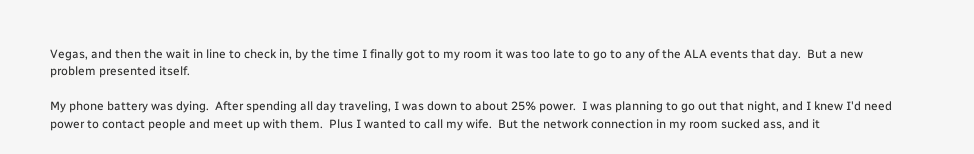Vegas, and then the wait in line to check in, by the time I finally got to my room it was too late to go to any of the ALA events that day.  But a new problem presented itself.

My phone battery was dying.  After spending all day traveling, I was down to about 25% power.  I was planning to go out that night, and I knew I'd need power to contact people and meet up with them.  Plus I wanted to call my wife.  But the network connection in my room sucked ass, and it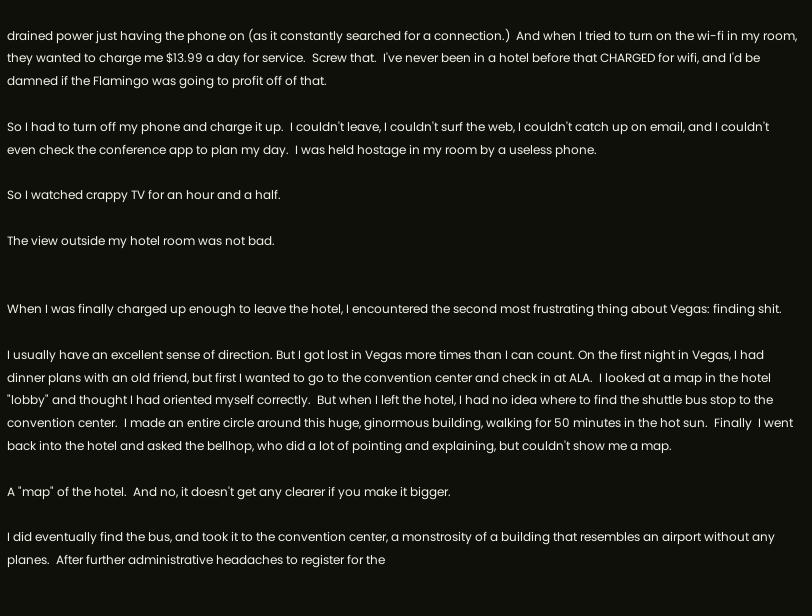drained power just having the phone on (as it constantly searched for a connection.)  And when I tried to turn on the wi-fi in my room, they wanted to charge me $13.99 a day for service.  Screw that.  I've never been in a hotel before that CHARGED for wifi, and I'd be damned if the Flamingo was going to profit off of that.

So I had to turn off my phone and charge it up.  I couldn't leave, I couldn't surf the web, I couldn't catch up on email, and I couldn't even check the conference app to plan my day.  I was held hostage in my room by a useless phone.

So I watched crappy TV for an hour and a half.

The view outside my hotel room was not bad.


When I was finally charged up enough to leave the hotel, I encountered the second most frustrating thing about Vegas: finding shit.

I usually have an excellent sense of direction. But I got lost in Vegas more times than I can count. On the first night in Vegas, I had dinner plans with an old friend, but first I wanted to go to the convention center and check in at ALA.  I looked at a map in the hotel "lobby" and thought I had oriented myself correctly.  But when I left the hotel, I had no idea where to find the shuttle bus stop to the convention center.  I made an entire circle around this huge, ginormous building, walking for 50 minutes in the hot sun.  Finally  I went back into the hotel and asked the bellhop, who did a lot of pointing and explaining, but couldn't show me a map.

A "map" of the hotel.  And no, it doesn't get any clearer if you make it bigger.

I did eventually find the bus, and took it to the convention center, a monstrosity of a building that resembles an airport without any planes.  After further administrative headaches to register for the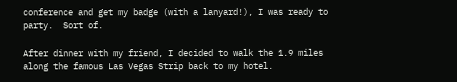conference and get my badge (with a lanyard!), I was ready to party.  Sort of.

After dinner with my friend, I decided to walk the 1.9 miles along the famous Las Vegas Strip back to my hotel.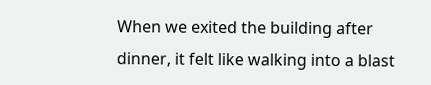When we exited the building after dinner, it felt like walking into a blast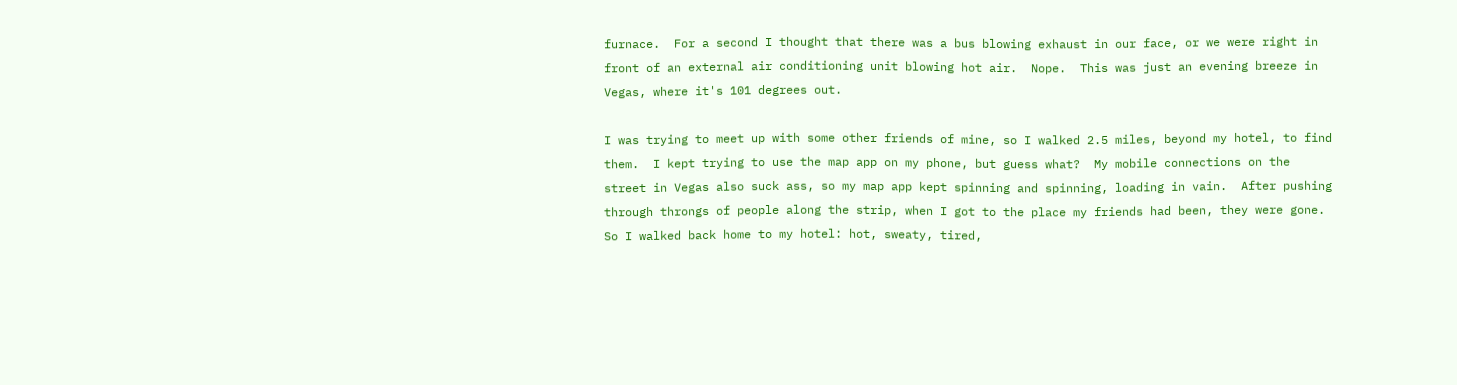furnace.  For a second I thought that there was a bus blowing exhaust in our face, or we were right in front of an external air conditioning unit blowing hot air.  Nope.  This was just an evening breeze in Vegas, where it's 101 degrees out.

I was trying to meet up with some other friends of mine, so I walked 2.5 miles, beyond my hotel, to find them.  I kept trying to use the map app on my phone, but guess what?  My mobile connections on the street in Vegas also suck ass, so my map app kept spinning and spinning, loading in vain.  After pushing through throngs of people along the strip, when I got to the place my friends had been, they were gone.  So I walked back home to my hotel: hot, sweaty, tired,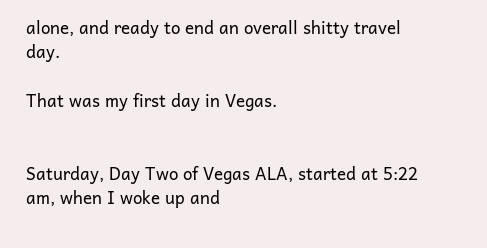alone, and ready to end an overall shitty travel day.

That was my first day in Vegas.


Saturday, Day Two of Vegas ALA, started at 5:22 am, when I woke up and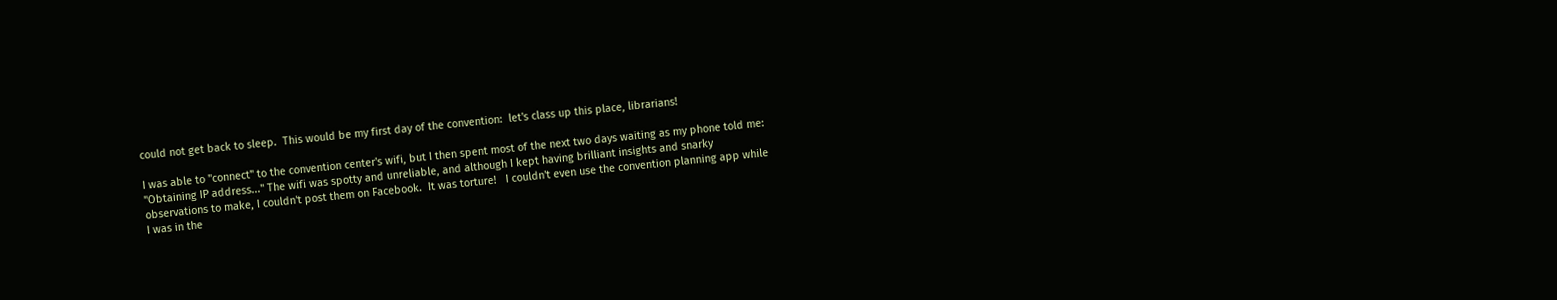could not get back to sleep.  This would be my first day of the convention:  let's class up this place, librarians!

I was able to "connect" to the convention center's wifi, but I then spent most of the next two days waiting as my phone told me: "Obtaining IP address..." The wifi was spotty and unreliable, and although I kept having brilliant insights and snarky observations to make, I couldn't post them on Facebook.  It was torture!   I couldn't even use the convention planning app while I was in the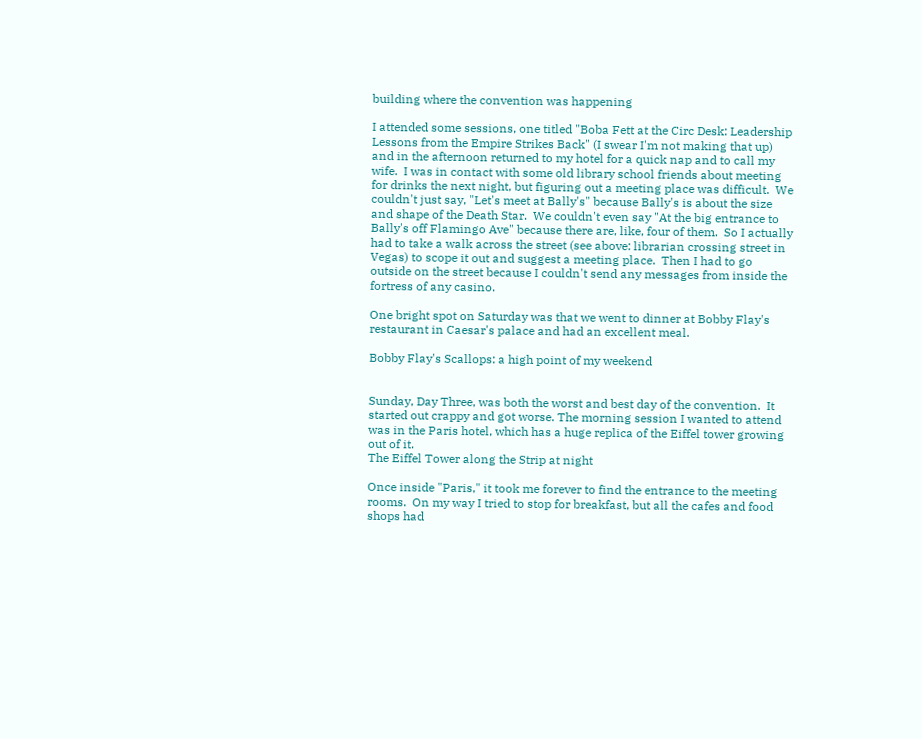building where the convention was happening

I attended some sessions, one titled "Boba Fett at the Circ Desk: Leadership Lessons from the Empire Strikes Back" (I swear I'm not making that up) and in the afternoon returned to my hotel for a quick nap and to call my wife.  I was in contact with some old library school friends about meeting for drinks the next night, but figuring out a meeting place was difficult.  We couldn't just say, "Let's meet at Bally's" because Bally's is about the size and shape of the Death Star.  We couldn't even say "At the big entrance to Bally's off Flamingo Ave" because there are, like, four of them.  So I actually had to take a walk across the street (see above: librarian crossing street in Vegas) to scope it out and suggest a meeting place.  Then I had to go outside on the street because I couldn't send any messages from inside the fortress of any casino.

One bright spot on Saturday was that we went to dinner at Bobby Flay's restaurant in Caesar's palace and had an excellent meal.

Bobby Flay's Scallops: a high point of my weekend


Sunday, Day Three, was both the worst and best day of the convention.  It started out crappy and got worse. The morning session I wanted to attend was in the Paris hotel, which has a huge replica of the Eiffel tower growing out of it.
The Eiffel Tower along the Strip at night

Once inside "Paris," it took me forever to find the entrance to the meeting rooms.  On my way I tried to stop for breakfast, but all the cafes and food shops had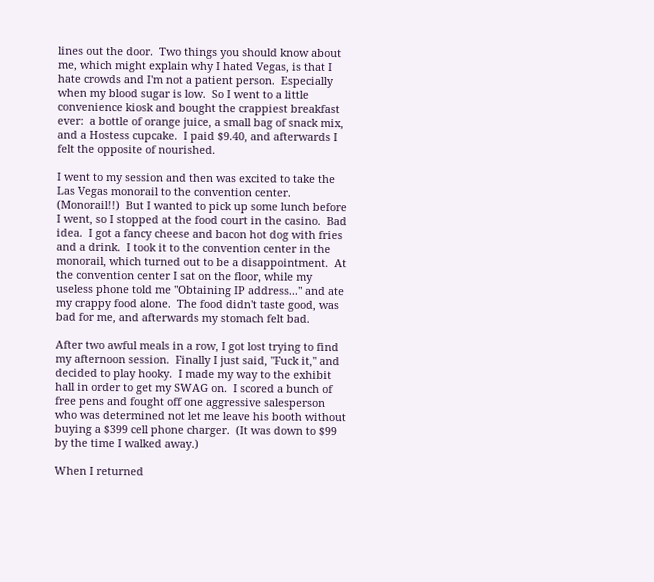lines out the door.  Two things you should know about me, which might explain why I hated Vegas, is that I hate crowds and I'm not a patient person.  Especially when my blood sugar is low.  So I went to a little convenience kiosk and bought the crappiest breakfast ever:  a bottle of orange juice, a small bag of snack mix, and a Hostess cupcake.  I paid $9.40, and afterwards I felt the opposite of nourished.

I went to my session and then was excited to take the Las Vegas monorail to the convention center.  (Monorail!!)  But I wanted to pick up some lunch before I went, so I stopped at the food court in the casino.  Bad idea.  I got a fancy cheese and bacon hot dog with fries and a drink.  I took it to the convention center in the monorail, which turned out to be a disappointment.  At the convention center I sat on the floor, while my useless phone told me "Obtaining IP address..." and ate my crappy food alone.  The food didn't taste good, was bad for me, and afterwards my stomach felt bad.

After two awful meals in a row, I got lost trying to find my afternoon session.  Finally I just said, "Fuck it," and decided to play hooky.  I made my way to the exhibit hall in order to get my SWAG on.  I scored a bunch of free pens and fought off one aggressive salesperson who was determined not let me leave his booth without buying a $399 cell phone charger.  (It was down to $99 by the time I walked away.)

When I returned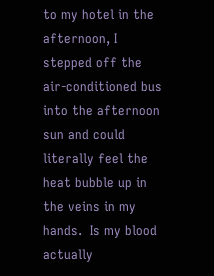to my hotel in the afternoon, I stepped off the air-conditioned bus into the afternoon sun and could literally feel the heat bubble up in the veins in my hands.  Is my blood actually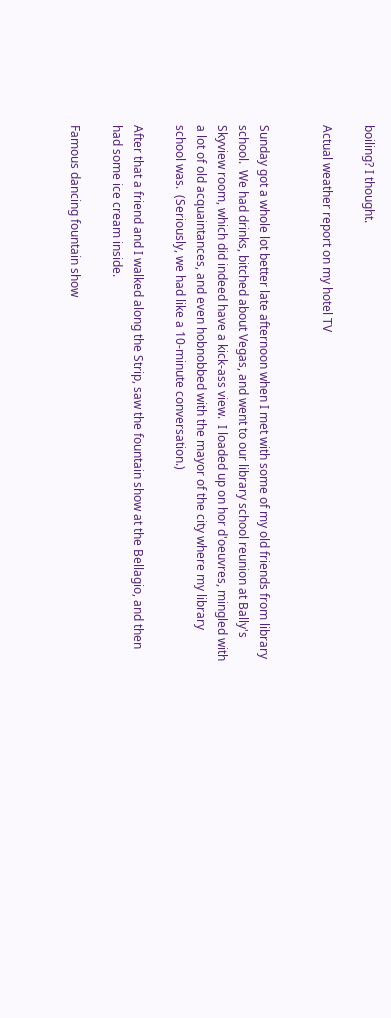boiling? I thought.

Actual weather report on my hotel TV


Sunday got a whole lot better late afternoon when I met with some of my old friends from library school.  We had drinks, bitched about Vegas, and went to our library school reunion at Bally's Skyview room, which did indeed have a kick-ass view.  I loaded up on hor d'oeuvres, mingled with a lot of old acquaintances, and even hobnobbed with the mayor of the city where my library school was.  (Seriously, we had like a 10-minute conversation.)

After that a friend and I walked along the Strip, saw the fountain show at the Bellagio, and then had some ice cream inside.

Famous dancing fountain show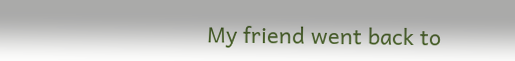My friend went back to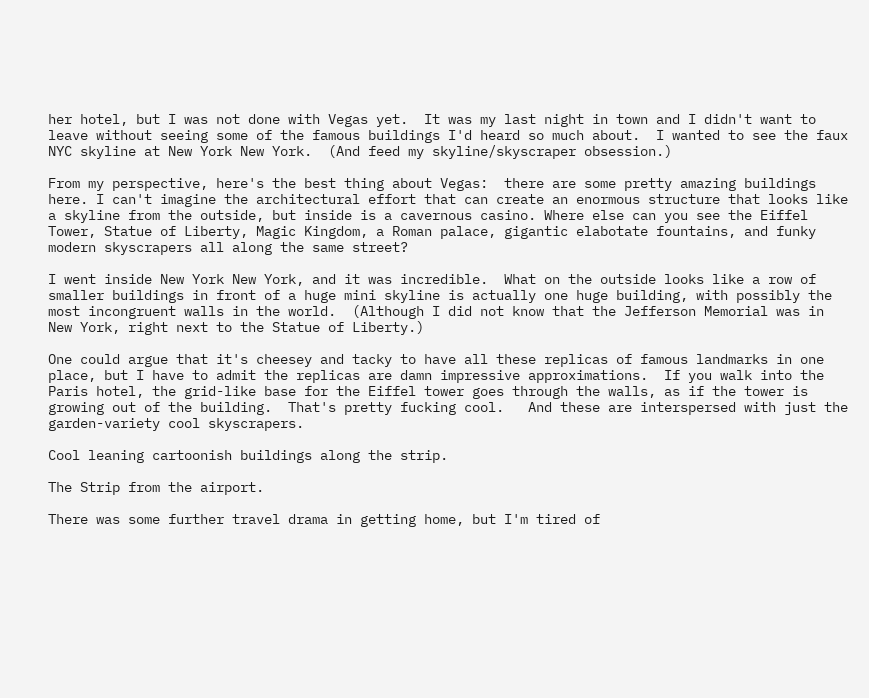her hotel, but I was not done with Vegas yet.  It was my last night in town and I didn't want to leave without seeing some of the famous buildings I'd heard so much about.  I wanted to see the faux NYC skyline at New York New York.  (And feed my skyline/skyscraper obsession.)

From my perspective, here's the best thing about Vegas:  there are some pretty amazing buildings here. I can't imagine the architectural effort that can create an enormous structure that looks like a skyline from the outside, but inside is a cavernous casino. Where else can you see the Eiffel Tower, Statue of Liberty, Magic Kingdom, a Roman palace, gigantic elabotate fountains, and funky modern skyscrapers all along the same street?

I went inside New York New York, and it was incredible.  What on the outside looks like a row of smaller buildings in front of a huge mini skyline is actually one huge building, with possibly the most incongruent walls in the world.  (Although I did not know that the Jefferson Memorial was in New York, right next to the Statue of Liberty.)

One could argue that it's cheesey and tacky to have all these replicas of famous landmarks in one place, but I have to admit the replicas are damn impressive approximations.  If you walk into the Paris hotel, the grid-like base for the Eiffel tower goes through the walls, as if the tower is growing out of the building.  That's pretty fucking cool.   And these are interspersed with just the garden-variety cool skyscrapers.

Cool leaning cartoonish buildings along the strip.

The Strip from the airport.

There was some further travel drama in getting home, but I'm tired of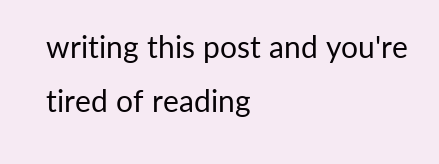writing this post and you're tired of reading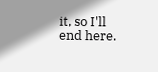it, so I'll end here.